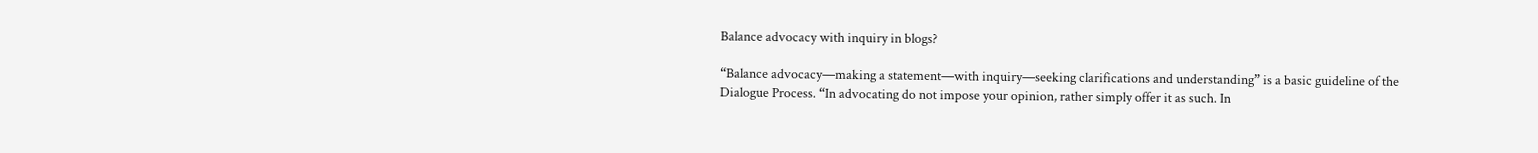Balance advocacy with inquiry in blogs?

“Balance advocacy—making a statement—with inquiry—seeking clarifications and understanding” is a basic guideline of the Dialogue Process. “In advocating do not impose your opinion, rather simply offer it as such. In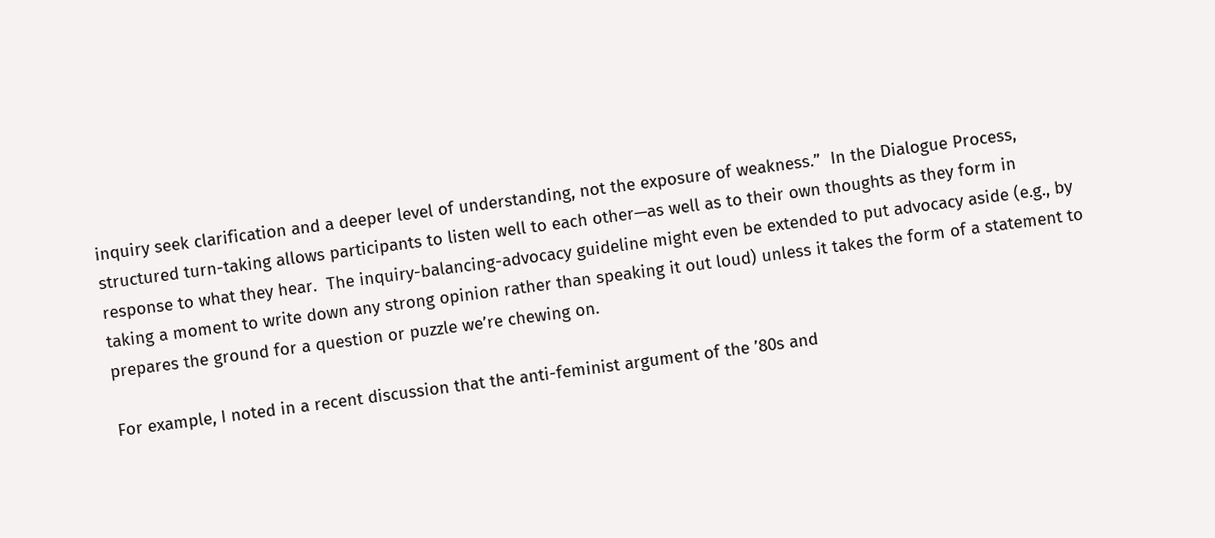inquiry seek clarification and a deeper level of understanding, not the exposure of weakness.”  In the Dialogue Process, structured turn-taking allows participants to listen well to each other—as well as to their own thoughts as they form in response to what they hear.  The inquiry-balancing-advocacy guideline might even be extended to put advocacy aside (e.g., by taking a moment to write down any strong opinion rather than speaking it out loud) unless it takes the form of a statement to prepares the ground for a question or puzzle we’re chewing on.

For example, I noted in a recent discussion that the anti-feminist argument of the ’80s and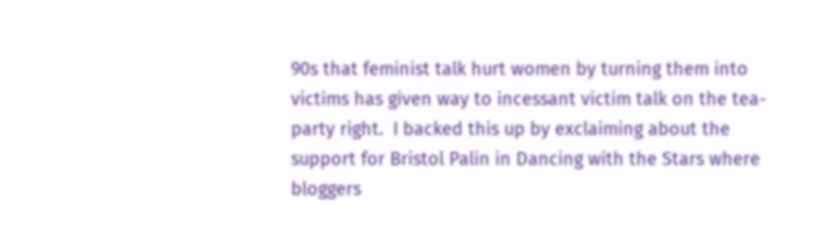90s that feminist talk hurt women by turning them into victims has given way to incessant victim talk on the tea-party right.  I backed this up by exclaiming about the support for Bristol Palin in Dancing with the Stars where bloggers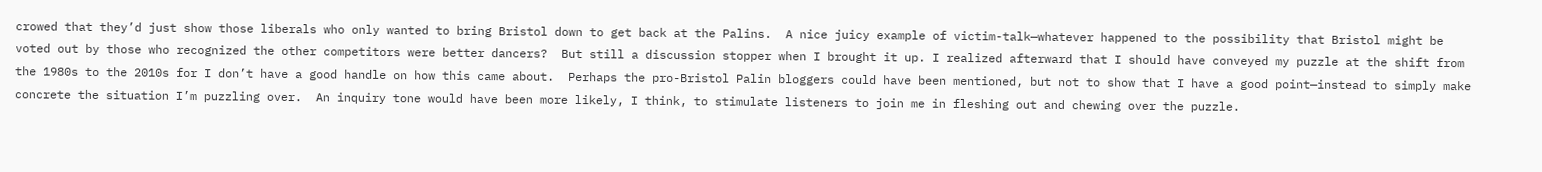crowed that they’d just show those liberals who only wanted to bring Bristol down to get back at the Palins.  A nice juicy example of victim-talk—whatever happened to the possibility that Bristol might be voted out by those who recognized the other competitors were better dancers?  But still a discussion stopper when I brought it up. I realized afterward that I should have conveyed my puzzle at the shift from the 1980s to the 2010s for I don’t have a good handle on how this came about.  Perhaps the pro-Bristol Palin bloggers could have been mentioned, but not to show that I have a good point—instead to simply make concrete the situation I’m puzzling over.  An inquiry tone would have been more likely, I think, to stimulate listeners to join me in fleshing out and chewing over the puzzle.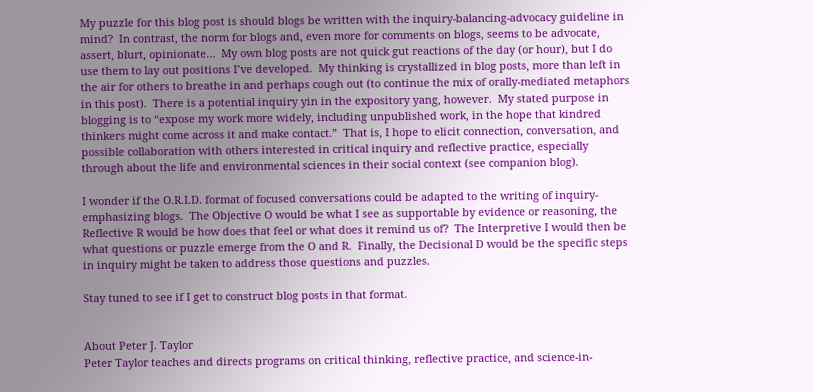My puzzle for this blog post is should blogs be written with the inquiry-balancing-advocacy guideline in mind?  In contrast, the norm for blogs and, even more for comments on blogs, seems to be advocate, assert, blurt, opinionate…  My own blog posts are not quick gut reactions of the day (or hour), but I do use them to lay out positions I’ve developed.  My thinking is crystallized in blog posts, more than left in the air for others to breathe in and perhaps cough out (to continue the mix of orally-mediated metaphors in this post).  There is a potential inquiry yin in the expository yang, however.  My stated purpose in blogging is to “expose my work more widely, including unpublished work, in the hope that kindred thinkers might come across it and make contact.”  That is, I hope to elicit connection, conversation, and possible collaboration with others interested in critical inquiry and reflective practice, especially through about the life and environmental sciences in their social context (see companion blog).

I wonder if the O.R.I.D. format of focused conversations could be adapted to the writing of inquiry-emphasizing blogs.  The Objective O would be what I see as supportable by evidence or reasoning, the Reflective R would be how does that feel or what does it remind us of?  The Interpretive I would then be what questions or puzzle emerge from the O and R.  Finally, the Decisional D would be the specific steps in inquiry might be taken to address those questions and puzzles.

Stay tuned to see if I get to construct blog posts in that format.


About Peter J. Taylor
Peter Taylor teaches and directs programs on critical thinking, reflective practice, and science-in-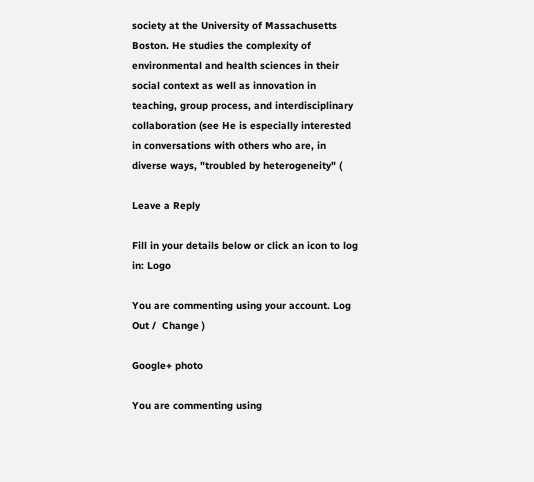society at the University of Massachusetts Boston. He studies the complexity of environmental and health sciences in their social context as well as innovation in teaching, group process, and interdisciplinary collaboration (see He is especially interested in conversations with others who are, in diverse ways, "troubled by heterogeneity" (

Leave a Reply

Fill in your details below or click an icon to log in: Logo

You are commenting using your account. Log Out /  Change )

Google+ photo

You are commenting using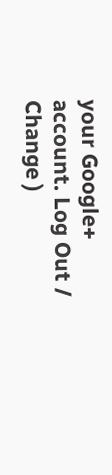your Google+ account. Log Out /  Change )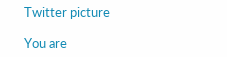Twitter picture

You are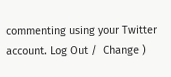commenting using your Twitter account. Log Out /  Change )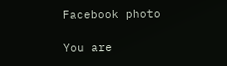Facebook photo

You are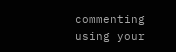commenting using your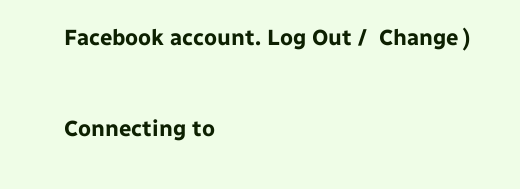Facebook account. Log Out /  Change )


Connecting to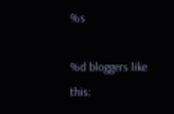%s

%d bloggers like this: